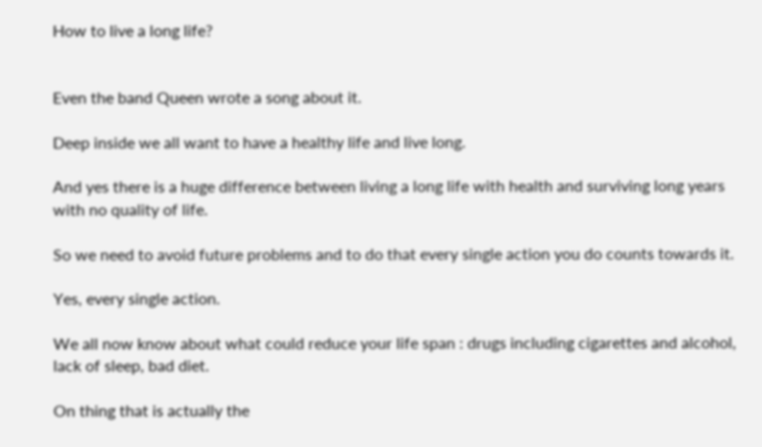How to live a long life?


Even the band Queen wrote a song about it.

Deep inside we all want to have a healthy life and live long.

And yes there is a huge difference between living a long life with health and surviving long years with no quality of life.

So we need to avoid future problems and to do that every single action you do counts towards it.

Yes, every single action.

We all now know about what could reduce your life span : drugs including cigarettes and alcohol, lack of sleep, bad diet.

On thing that is actually the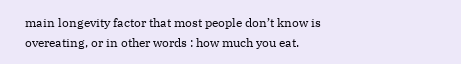main longevity factor that most people don’t know is overeating, or in other words : how much you eat.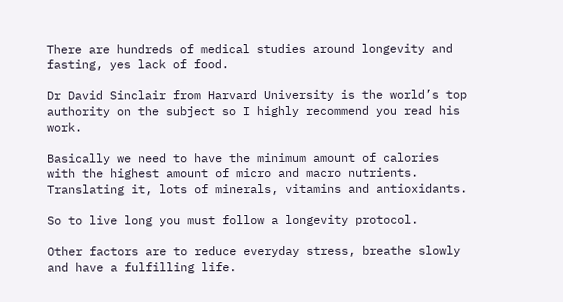There are hundreds of medical studies around longevity and fasting, yes lack of food.

Dr David Sinclair from Harvard University is the world’s top authority on the subject so I highly recommend you read his work.

Basically we need to have the minimum amount of calories with the highest amount of micro and macro nutrients. Translating it, lots of minerals, vitamins and antioxidants.

So to live long you must follow a longevity protocol.

Other factors are to reduce everyday stress, breathe slowly and have a fulfilling life.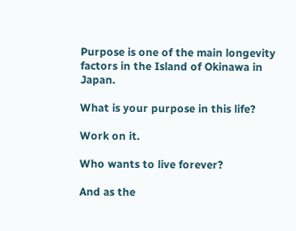Purpose is one of the main longevity factors in the Island of Okinawa in Japan.

What is your purpose in this life?

Work on it.

Who wants to live forever?

And as the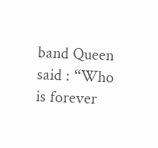band Queen said : “Who is forever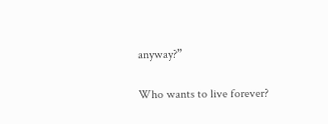anyway?”

Who wants to live forever?